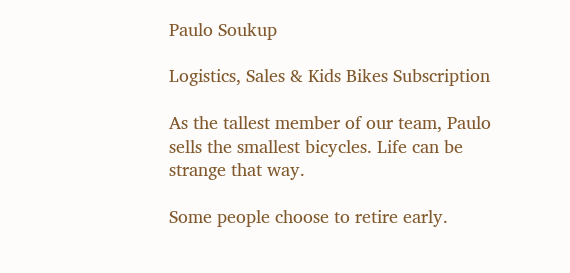Paulo Soukup

Logistics, Sales & Kids Bikes Subscription

As the tallest member of our team, Paulo sells the smallest bicycles. Life can be strange that way.

Some people choose to retire early.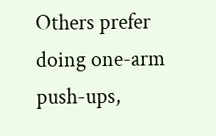Others prefer doing one-arm push-ups,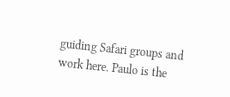guiding Safari groups and work here. Paulo is the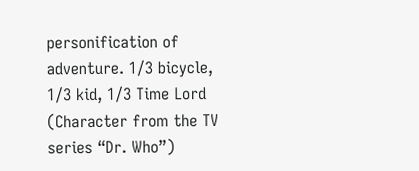personification of adventure. 1/3 bicycle, 1/3 kid, 1/3 Time Lord (Character from the TV series “Dr. Who”)